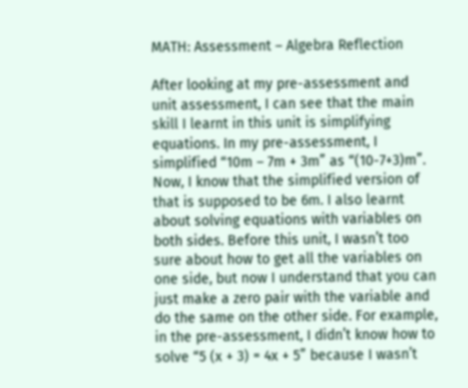MATH: Assessment – Algebra Reflection

After looking at my pre-assessment and unit assessment, I can see that the main skill I learnt in this unit is simplifying equations. In my pre-assessment, I simplified “10m – 7m + 3m” as “(10-7+3)m”. Now, I know that the simplified version of that is supposed to be 6m. I also learnt about solving equations with variables on both sides. Before this unit, I wasn’t too sure about how to get all the variables on one side, but now I understand that you can just make a zero pair with the variable and do the same on the other side. For example, in the pre-assessment, I didn’t know how to solve “5 (x + 3) = 4x + 5” because I wasn’t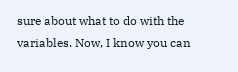sure about what to do with the variables. Now, I know you can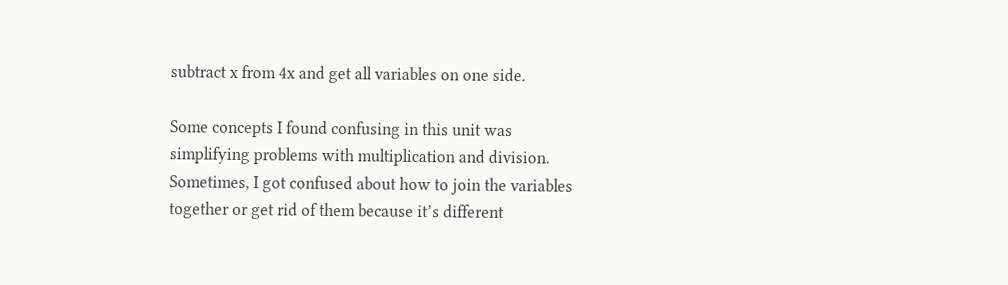subtract x from 4x and get all variables on one side.

Some concepts I found confusing in this unit was simplifying problems with multiplication and division. Sometimes, I got confused about how to join the variables together or get rid of them because it’s different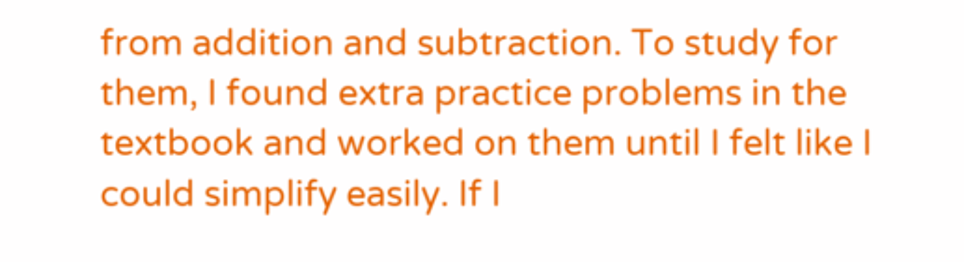from addition and subtraction. To study for them, I found extra practice problems in the textbook and worked on them until I felt like I could simplify easily. If I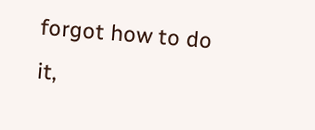forgot how to do it,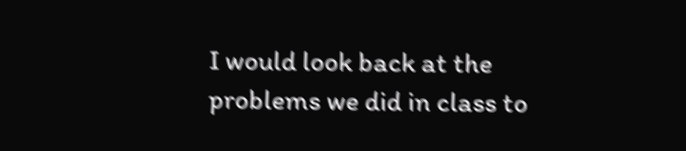I would look back at the problems we did in class to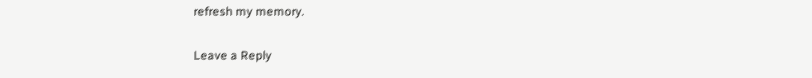refresh my memory.

Leave a Reply